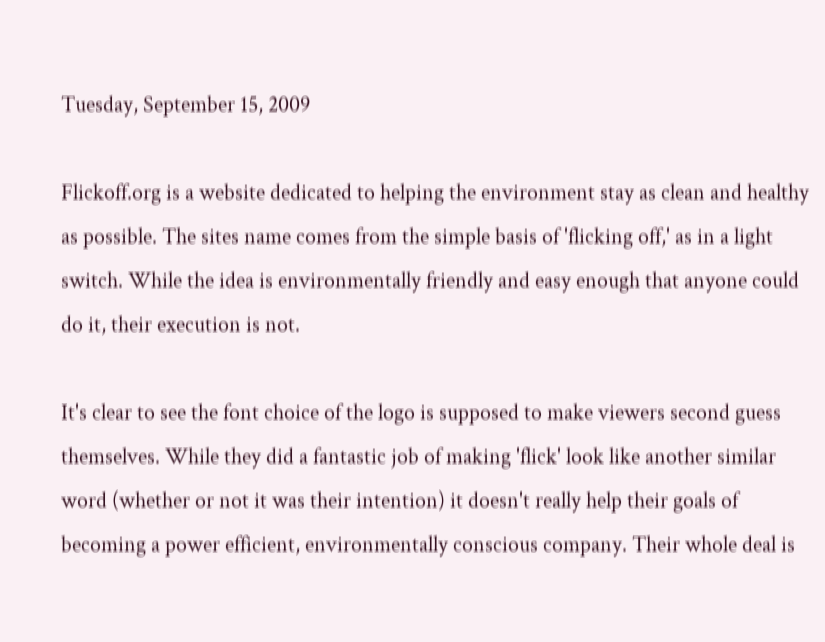Tuesday, September 15, 2009

Flickoff.org is a website dedicated to helping the environment stay as clean and healthy as possible. The sites name comes from the simple basis of 'flicking off,' as in a light switch. While the idea is environmentally friendly and easy enough that anyone could do it, their execution is not.

It's clear to see the font choice of the logo is supposed to make viewers second guess themselves. While they did a fantastic job of making 'flick' look like another similar word (whether or not it was their intention) it doesn't really help their goals of becoming a power efficient, environmentally conscious company. Their whole deal is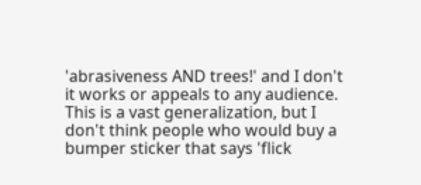'abrasiveness AND trees!' and I don't it works or appeals to any audience. This is a vast generalization, but I don't think people who would buy a bumper sticker that says 'flick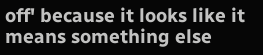off' because it looks like it means something else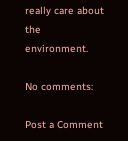really care about the environment.

No comments:

Post a Comment